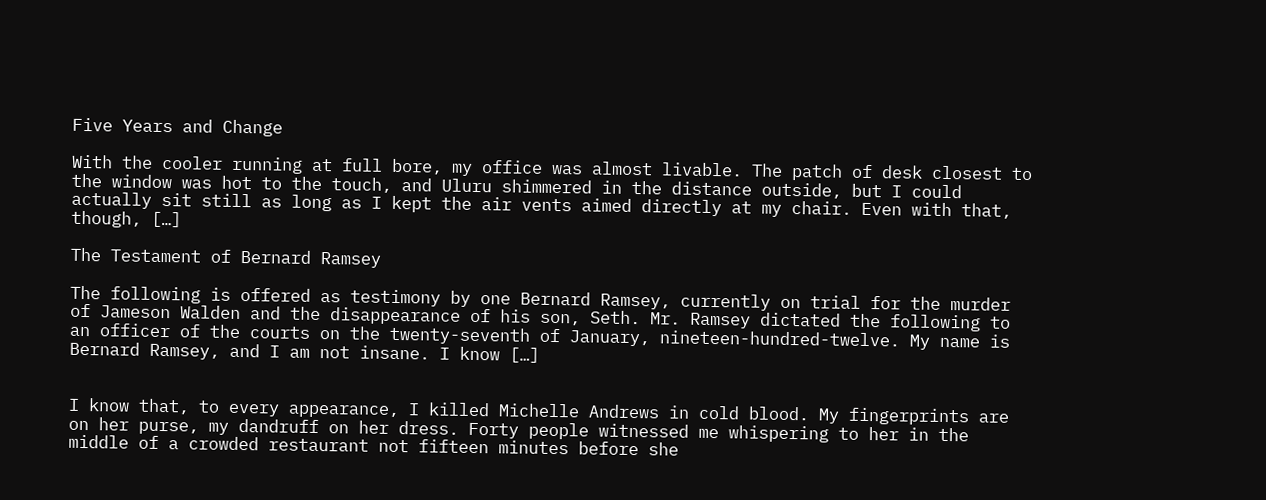Five Years and Change

With the cooler running at full bore, my office was almost livable. The patch of desk closest to the window was hot to the touch, and Uluru shimmered in the distance outside, but I could actually sit still as long as I kept the air vents aimed directly at my chair. Even with that, though, […]

The Testament of Bernard Ramsey

The following is offered as testimony by one Bernard Ramsey, currently on trial for the murder of Jameson Walden and the disappearance of his son, Seth. Mr. Ramsey dictated the following to an officer of the courts on the twenty-seventh of January, nineteen-hundred-twelve. My name is Bernard Ramsey, and I am not insane. I know […]


I know that, to every appearance, I killed Michelle Andrews in cold blood. My fingerprints are on her purse, my dandruff on her dress. Forty people witnessed me whispering to her in the middle of a crowded restaurant not fifteen minutes before she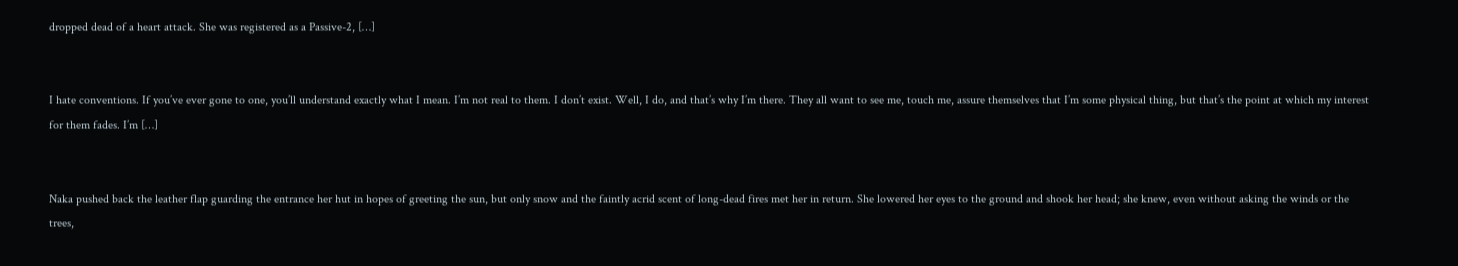dropped dead of a heart attack. She was registered as a Passive-2, […]


I hate conventions. If you’ve ever gone to one, you’ll understand exactly what I mean. I’m not real to them. I don’t exist. Well, I do, and that’s why I’m there. They all want to see me, touch me, assure themselves that I’m some physical thing, but that’s the point at which my interest for them fades. I’m […]


Naka pushed back the leather flap guarding the entrance her hut in hopes of greeting the sun, but only snow and the faintly acrid scent of long-dead fires met her in return. She lowered her eyes to the ground and shook her head; she knew, even without asking the winds or the trees,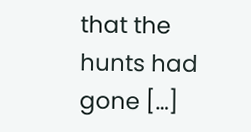that the hunts had gone […]